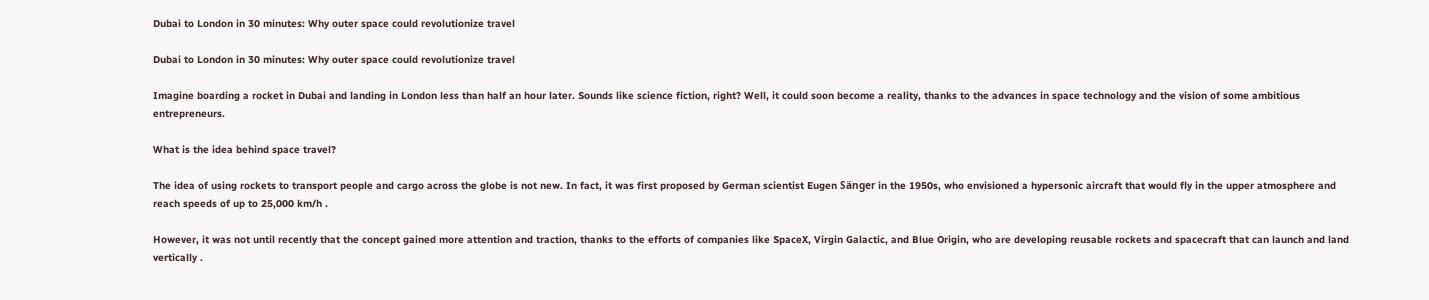Dubai to London in 30 minutes: Why outer space could revolutionize travel

Dubai to London in 30 minutes: Why outer space could revolutionize travel

Imagine boarding a rocket in Dubai and landing in London less than half an hour later. Sounds like science fiction, right? Well, it could soon become a reality, thanks to the advances in space technology and the vision of some ambitious entrepreneurs.

What is the idea behind space travel?

The idea of using rockets to transport people and cargo across the globe is not new. In fact, it was first proposed by German scientist Eugen Sänger in the 1950s, who envisioned a hypersonic aircraft that would fly in the upper atmosphere and reach speeds of up to 25,000 km/h .

However, it was not until recently that the concept gained more attention and traction, thanks to the efforts of companies like SpaceX, Virgin Galactic, and Blue Origin, who are developing reusable rockets and spacecraft that can launch and land vertically .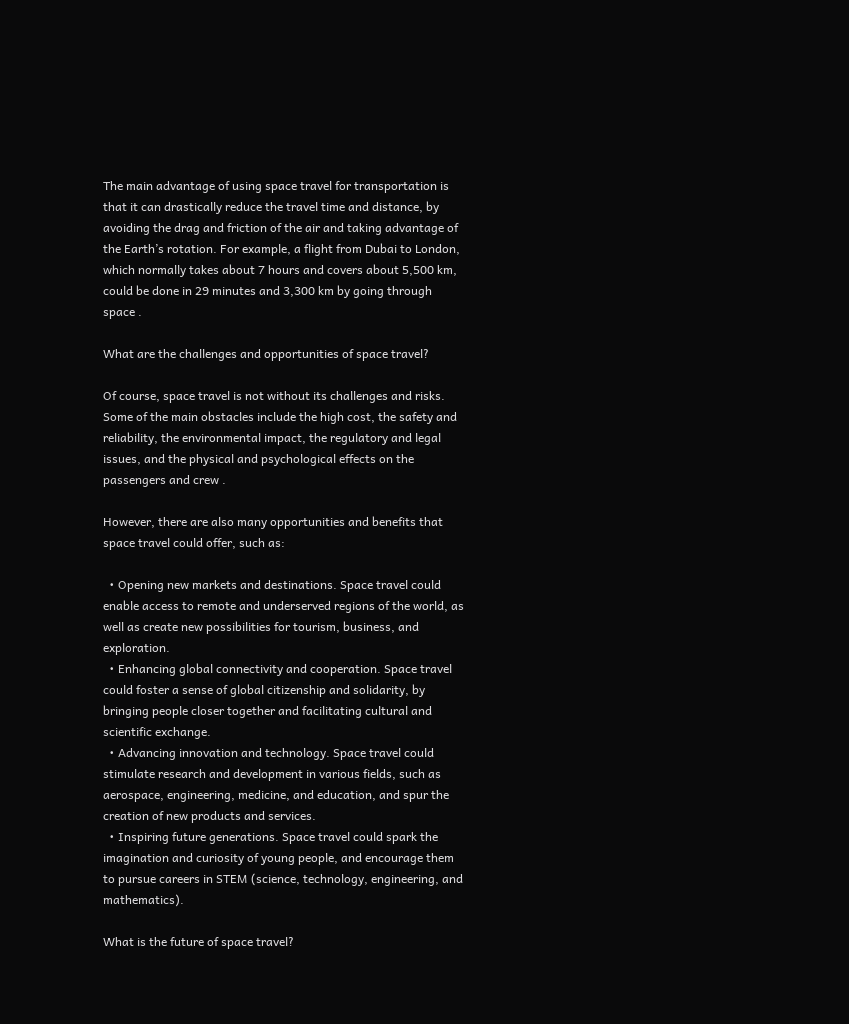The main advantage of using space travel for transportation is that it can drastically reduce the travel time and distance, by avoiding the drag and friction of the air and taking advantage of the Earth’s rotation. For example, a flight from Dubai to London, which normally takes about 7 hours and covers about 5,500 km, could be done in 29 minutes and 3,300 km by going through space .

What are the challenges and opportunities of space travel?

Of course, space travel is not without its challenges and risks. Some of the main obstacles include the high cost, the safety and reliability, the environmental impact, the regulatory and legal issues, and the physical and psychological effects on the passengers and crew .

However, there are also many opportunities and benefits that space travel could offer, such as:

  • Opening new markets and destinations. Space travel could enable access to remote and underserved regions of the world, as well as create new possibilities for tourism, business, and exploration.
  • Enhancing global connectivity and cooperation. Space travel could foster a sense of global citizenship and solidarity, by bringing people closer together and facilitating cultural and scientific exchange.
  • Advancing innovation and technology. Space travel could stimulate research and development in various fields, such as aerospace, engineering, medicine, and education, and spur the creation of new products and services.
  • Inspiring future generations. Space travel could spark the imagination and curiosity of young people, and encourage them to pursue careers in STEM (science, technology, engineering, and mathematics).

What is the future of space travel?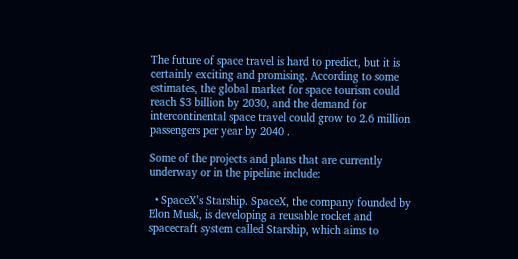The future of space travel is hard to predict, but it is certainly exciting and promising. According to some estimates, the global market for space tourism could reach $3 billion by 2030, and the demand for intercontinental space travel could grow to 2.6 million passengers per year by 2040 .

Some of the projects and plans that are currently underway or in the pipeline include:

  • SpaceX’s Starship. SpaceX, the company founded by Elon Musk, is developing a reusable rocket and spacecraft system called Starship, which aims to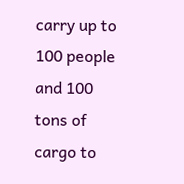carry up to 100 people and 100 tons of cargo to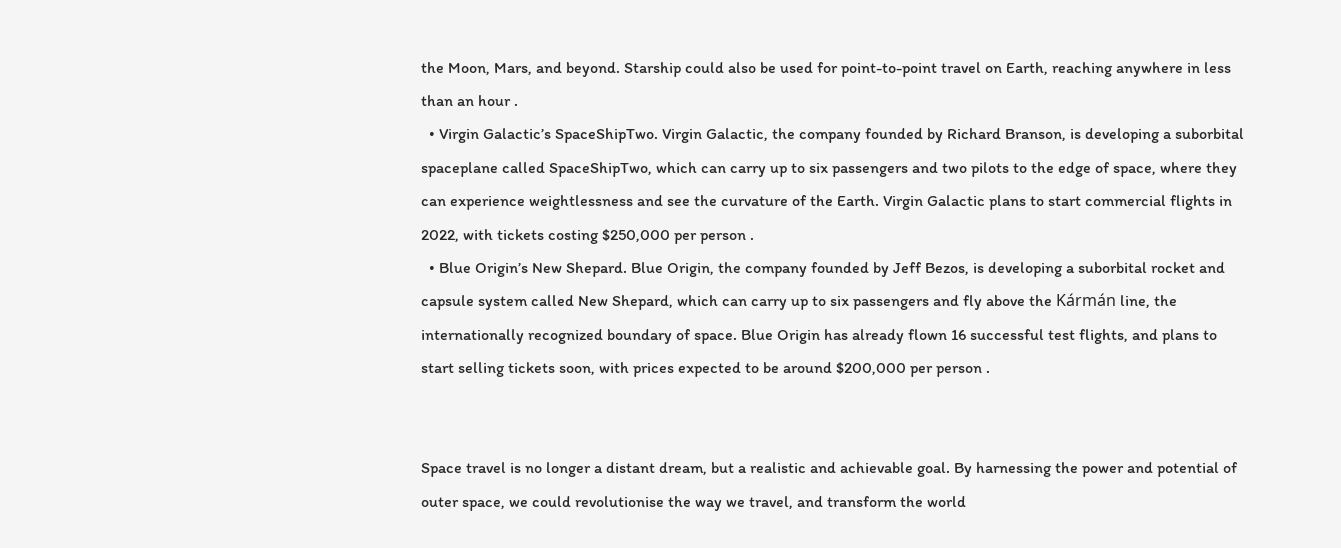the Moon, Mars, and beyond. Starship could also be used for point-to-point travel on Earth, reaching anywhere in less than an hour .
  • Virgin Galactic’s SpaceShipTwo. Virgin Galactic, the company founded by Richard Branson, is developing a suborbital spaceplane called SpaceShipTwo, which can carry up to six passengers and two pilots to the edge of space, where they can experience weightlessness and see the curvature of the Earth. Virgin Galactic plans to start commercial flights in 2022, with tickets costing $250,000 per person .
  • Blue Origin’s New Shepard. Blue Origin, the company founded by Jeff Bezos, is developing a suborbital rocket and capsule system called New Shepard, which can carry up to six passengers and fly above the Kármán line, the internationally recognized boundary of space. Blue Origin has already flown 16 successful test flights, and plans to start selling tickets soon, with prices expected to be around $200,000 per person .


Space travel is no longer a distant dream, but a realistic and achievable goal. By harnessing the power and potential of outer space, we could revolutionise the way we travel, and transform the world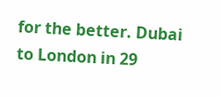for the better. Dubai to London in 29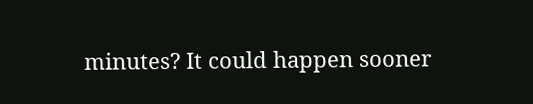minutes? It could happen sooner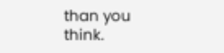than you think.